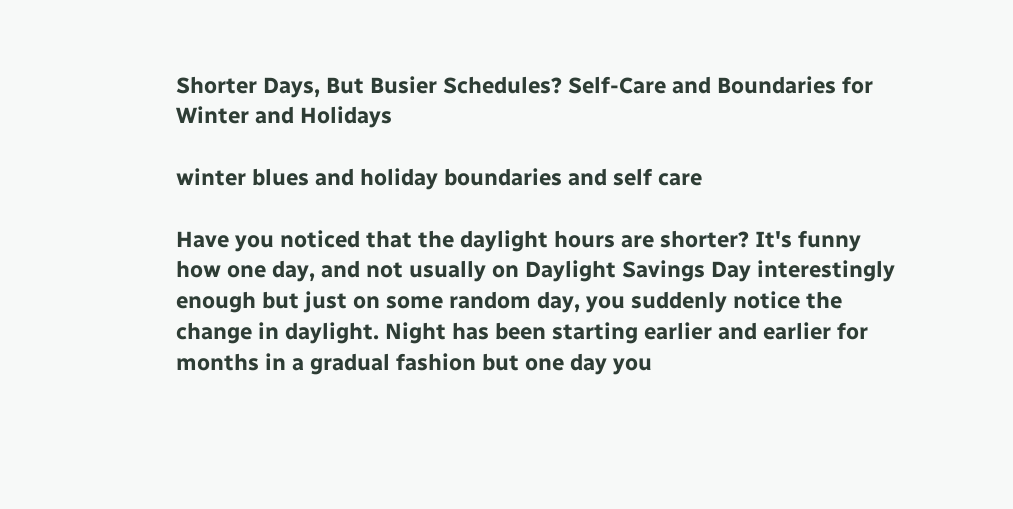Shorter Days, But Busier Schedules? Self-Care and Boundaries for Winter and Holidays

winter blues and holiday boundaries and self care

Have you noticed that the daylight hours are shorter? It's funny how one day, and not usually on Daylight Savings Day interestingly enough but just on some random day, you suddenly notice the change in daylight. Night has been starting earlier and earlier for months in a gradual fashion but one day you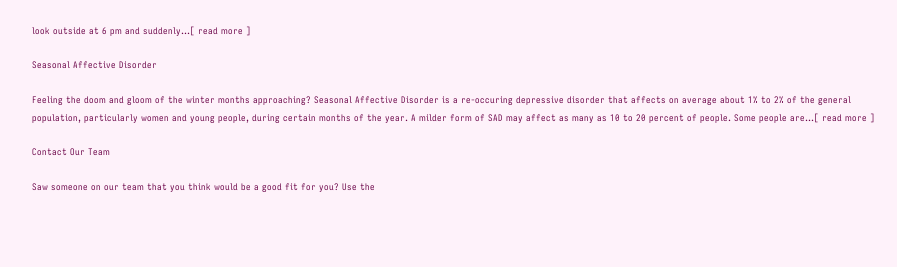look outside at 6 pm and suddenly...[ read more ]

Seasonal Affective Disorder

Feeling the doom and gloom of the winter months approaching? Seasonal Affective Disorder is a re-occuring depressive disorder that affects on average about 1% to 2% of the general population, particularly women and young people, during certain months of the year. A milder form of SAD may affect as many as 10 to 20 percent of people. Some people are...[ read more ]

Contact Our Team

Saw someone on our team that you think would be a good fit for you? Use the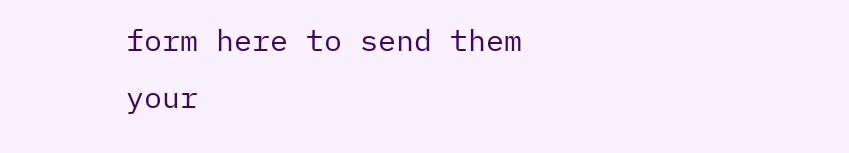form here to send them your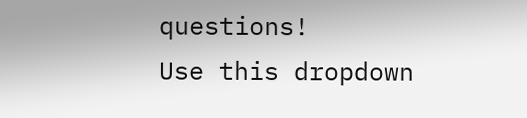questions!
Use this dropdown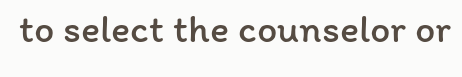to select the counselor or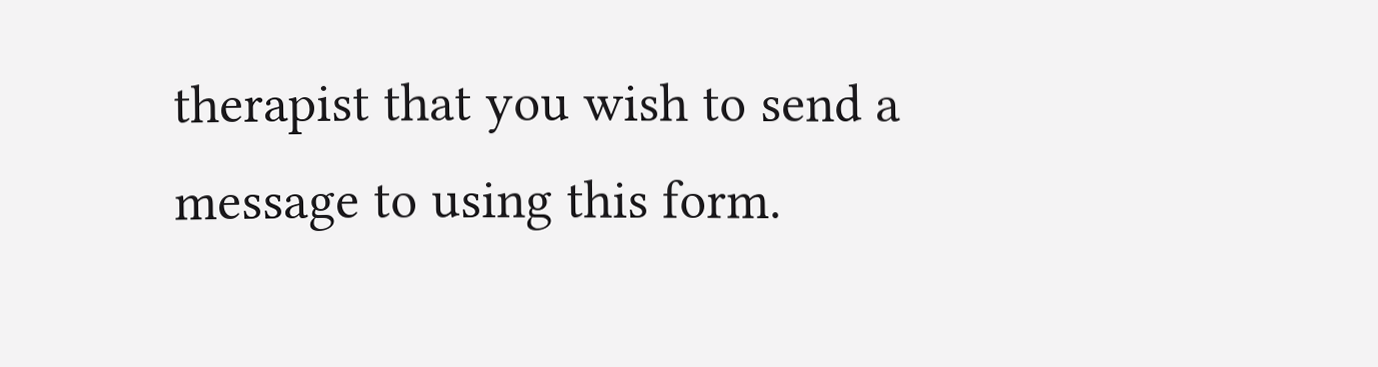therapist that you wish to send a message to using this form.